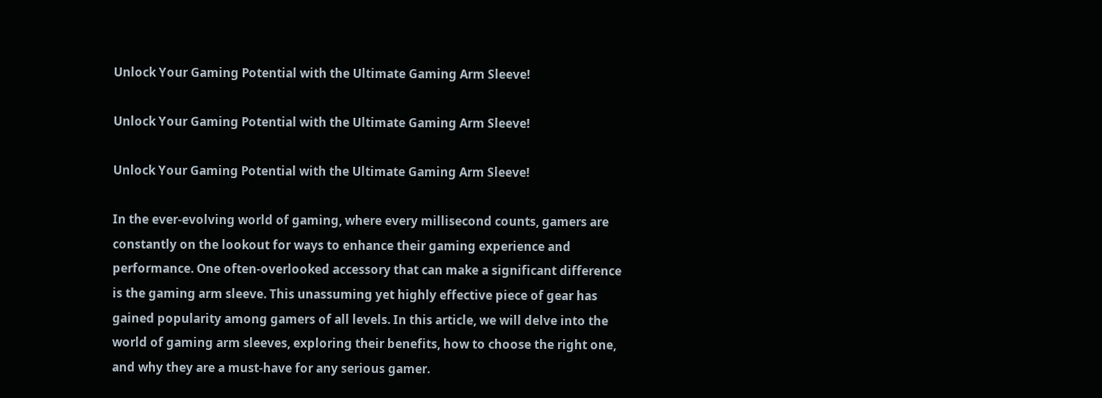Unlock Your Gaming Potential with the Ultimate Gaming Arm Sleeve!

Unlock Your Gaming Potential with the Ultimate Gaming Arm Sleeve!

Unlock Your Gaming Potential with the Ultimate Gaming Arm Sleeve!

In the ever-evolving world of gaming, where every millisecond counts, gamers are constantly on the lookout for ways to enhance their gaming experience and performance. One often-overlooked accessory that can make a significant difference is the gaming arm sleeve. This unassuming yet highly effective piece of gear has gained popularity among gamers of all levels. In this article, we will delve into the world of gaming arm sleeves, exploring their benefits, how to choose the right one, and why they are a must-have for any serious gamer.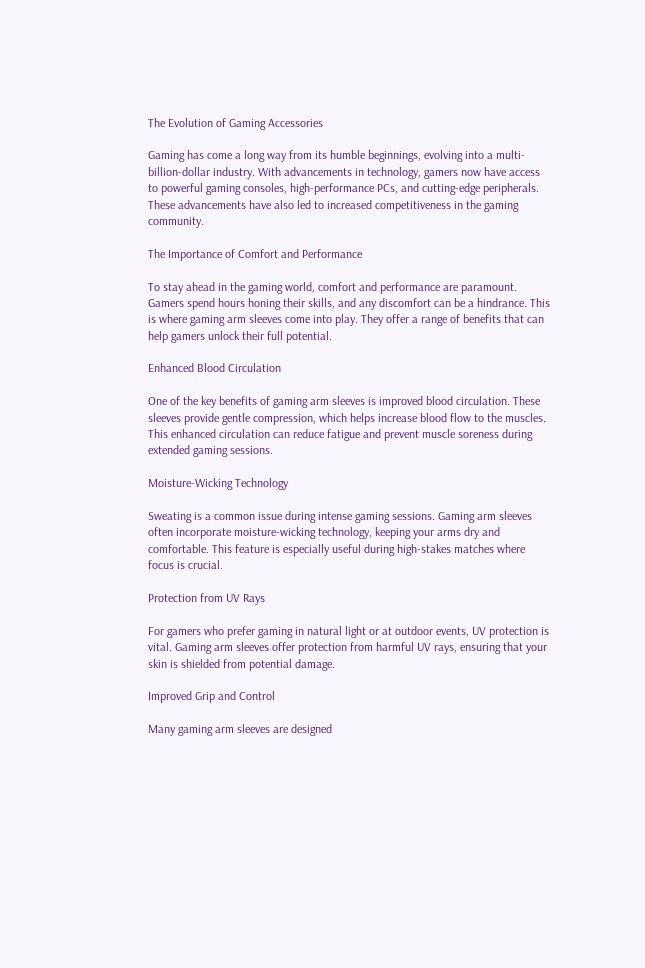The Evolution of Gaming Accessories

Gaming has come a long way from its humble beginnings, evolving into a multi-billion-dollar industry. With advancements in technology, gamers now have access to powerful gaming consoles, high-performance PCs, and cutting-edge peripherals. These advancements have also led to increased competitiveness in the gaming community.

The Importance of Comfort and Performance

To stay ahead in the gaming world, comfort and performance are paramount. Gamers spend hours honing their skills, and any discomfort can be a hindrance. This is where gaming arm sleeves come into play. They offer a range of benefits that can help gamers unlock their full potential.

Enhanced Blood Circulation

One of the key benefits of gaming arm sleeves is improved blood circulation. These sleeves provide gentle compression, which helps increase blood flow to the muscles. This enhanced circulation can reduce fatigue and prevent muscle soreness during extended gaming sessions.

Moisture-Wicking Technology

Sweating is a common issue during intense gaming sessions. Gaming arm sleeves often incorporate moisture-wicking technology, keeping your arms dry and comfortable. This feature is especially useful during high-stakes matches where focus is crucial.

Protection from UV Rays

For gamers who prefer gaming in natural light or at outdoor events, UV protection is vital. Gaming arm sleeves offer protection from harmful UV rays, ensuring that your skin is shielded from potential damage.

Improved Grip and Control

Many gaming arm sleeves are designed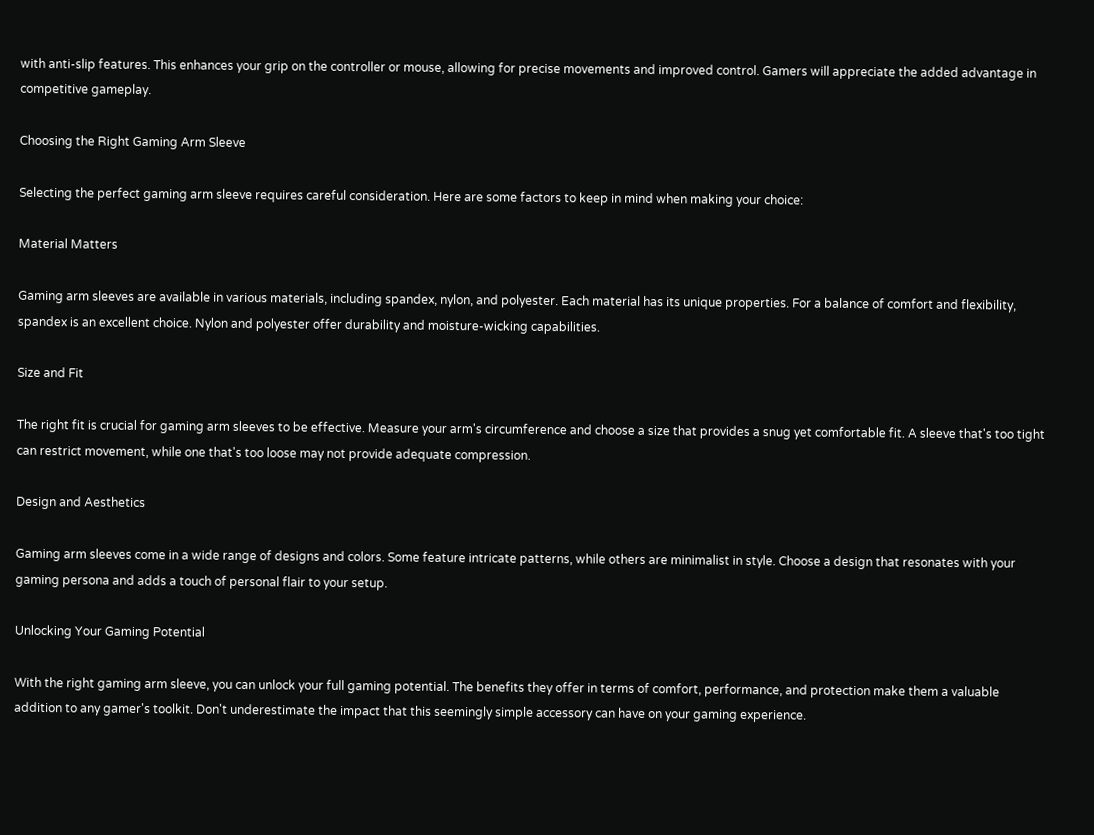with anti-slip features. This enhances your grip on the controller or mouse, allowing for precise movements and improved control. Gamers will appreciate the added advantage in competitive gameplay.

Choosing the Right Gaming Arm Sleeve

Selecting the perfect gaming arm sleeve requires careful consideration. Here are some factors to keep in mind when making your choice:

Material Matters

Gaming arm sleeves are available in various materials, including spandex, nylon, and polyester. Each material has its unique properties. For a balance of comfort and flexibility, spandex is an excellent choice. Nylon and polyester offer durability and moisture-wicking capabilities.

Size and Fit

The right fit is crucial for gaming arm sleeves to be effective. Measure your arm's circumference and choose a size that provides a snug yet comfortable fit. A sleeve that's too tight can restrict movement, while one that's too loose may not provide adequate compression.

Design and Aesthetics

Gaming arm sleeves come in a wide range of designs and colors. Some feature intricate patterns, while others are minimalist in style. Choose a design that resonates with your gaming persona and adds a touch of personal flair to your setup.

Unlocking Your Gaming Potential

With the right gaming arm sleeve, you can unlock your full gaming potential. The benefits they offer in terms of comfort, performance, and protection make them a valuable addition to any gamer's toolkit. Don't underestimate the impact that this seemingly simple accessory can have on your gaming experience.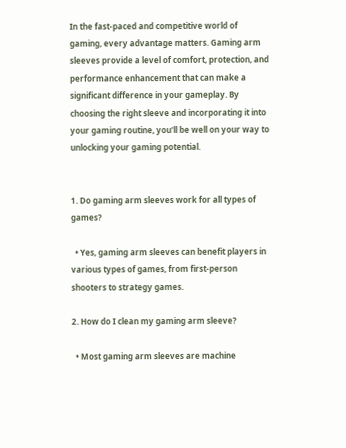In the fast-paced and competitive world of gaming, every advantage matters. Gaming arm sleeves provide a level of comfort, protection, and performance enhancement that can make a significant difference in your gameplay. By choosing the right sleeve and incorporating it into your gaming routine, you'll be well on your way to unlocking your gaming potential.


1. Do gaming arm sleeves work for all types of games?

  • Yes, gaming arm sleeves can benefit players in various types of games, from first-person shooters to strategy games.

2. How do I clean my gaming arm sleeve?

  • Most gaming arm sleeves are machine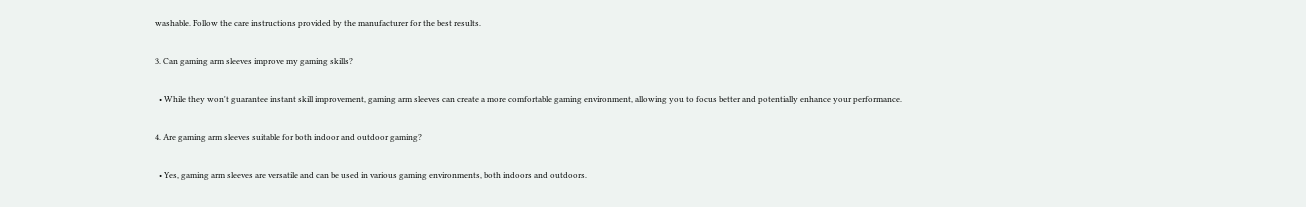washable. Follow the care instructions provided by the manufacturer for the best results.

3. Can gaming arm sleeves improve my gaming skills?

  • While they won't guarantee instant skill improvement, gaming arm sleeves can create a more comfortable gaming environment, allowing you to focus better and potentially enhance your performance.

4. Are gaming arm sleeves suitable for both indoor and outdoor gaming?

  • Yes, gaming arm sleeves are versatile and can be used in various gaming environments, both indoors and outdoors.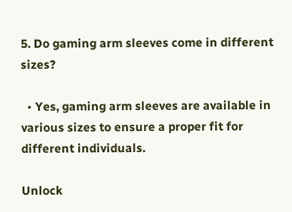5. Do gaming arm sleeves come in different sizes?

  • Yes, gaming arm sleeves are available in various sizes to ensure a proper fit for different individuals.

Unlock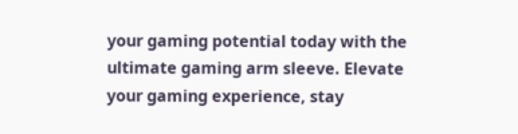your gaming potential today with the ultimate gaming arm sleeve. Elevate your gaming experience, stay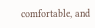comfortable, and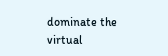dominate the virtual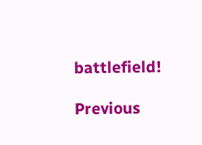battlefield!

Previous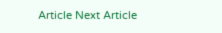Article Next Article